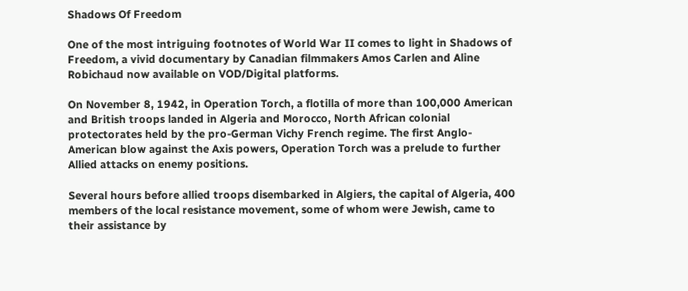Shadows Of Freedom

One of the most intriguing footnotes of World War II comes to light in Shadows of Freedom, a vivid documentary by Canadian filmmakers Amos Carlen and Aline Robichaud now available on VOD/Digital platforms.

On November 8, 1942, in Operation Torch, a flotilla of more than 100,000 American and British troops landed in Algeria and Morocco, North African colonial protectorates held by the pro-German Vichy French regime. The first Anglo-American blow against the Axis powers, Operation Torch was a prelude to further Allied attacks on enemy positions.

Several hours before allied troops disembarked in Algiers, the capital of Algeria, 400 members of the local resistance movement, some of whom were Jewish, came to their assistance by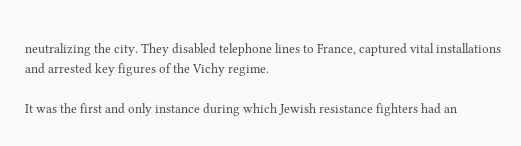neutralizing the city. They disabled telephone lines to France, captured vital installations and arrested key figures of the Vichy regime.

It was the first and only instance during which Jewish resistance fighters had an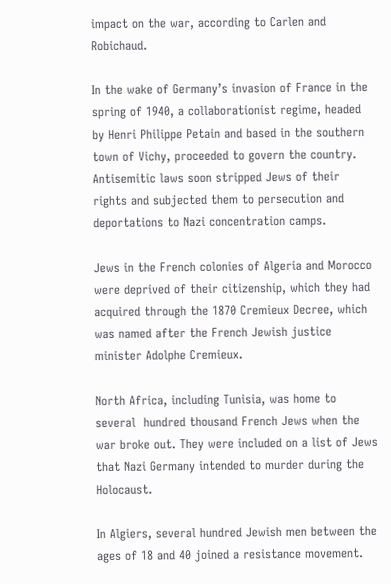impact on the war, according to Carlen and Robichaud.

In the wake of Germany’s invasion of France in the spring of 1940, a collaborationist regime, headed by Henri Philippe Petain and based in the southern town of Vichy, proceeded to govern the country. Antisemitic laws soon stripped Jews of their rights and subjected them to persecution and deportations to Nazi concentration camps.

Jews in the French colonies of Algeria and Morocco were deprived of their citizenship, which they had acquired through the 1870 Cremieux Decree, which was named after the French Jewish justice minister Adolphe Cremieux.

North Africa, including Tunisia, was home to several  hundred thousand French Jews when the war broke out. They were included on a list of Jews that Nazi Germany intended to murder during the Holocaust.

In Algiers, several hundred Jewish men between the ages of 18 and 40 joined a resistance movement.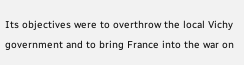Its objectives were to overthrow the local Vichy government and to bring France into the war on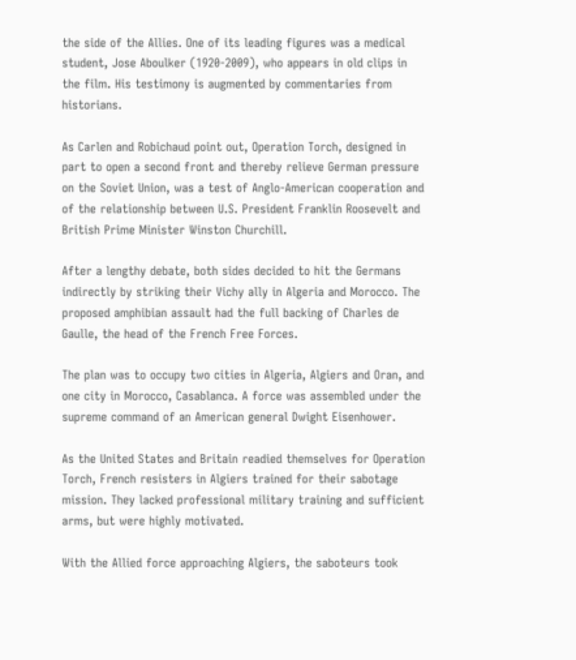the side of the Allies. One of its leading figures was a medical student, Jose Aboulker (1920-2009), who appears in old clips in the film. His testimony is augmented by commentaries from historians.

As Carlen and Robichaud point out, Operation Torch, designed in part to open a second front and thereby relieve German pressure on the Soviet Union, was a test of Anglo-American cooperation and of the relationship between U.S. President Franklin Roosevelt and British Prime Minister Winston Churchill.

After a lengthy debate, both sides decided to hit the Germans indirectly by striking their Vichy ally in Algeria and Morocco. The proposed amphibian assault had the full backing of Charles de Gaulle, the head of the French Free Forces.

The plan was to occupy two cities in Algeria, Algiers and Oran, and one city in Morocco, Casablanca. A force was assembled under the supreme command of an American general Dwight Eisenhower.

As the United States and Britain readied themselves for Operation Torch, French resisters in Algiers trained for their sabotage mission. They lacked professional military training and sufficient arms, but were highly motivated.

With the Allied force approaching Algiers, the saboteurs took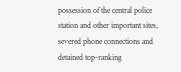possession of the central police station and other important sites, severed phone connections and detained top-ranking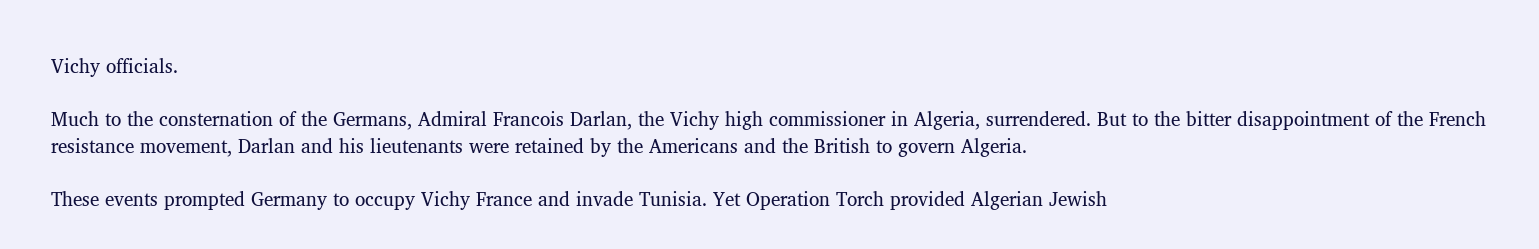Vichy officials.

Much to the consternation of the Germans, Admiral Francois Darlan, the Vichy high commissioner in Algeria, surrendered. But to the bitter disappointment of the French resistance movement, Darlan and his lieutenants were retained by the Americans and the British to govern Algeria.

These events prompted Germany to occupy Vichy France and invade Tunisia. Yet Operation Torch provided Algerian Jewish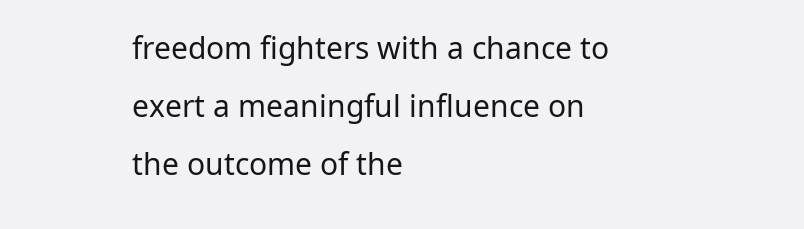freedom fighters with a chance to exert a meaningful influence on the outcome of the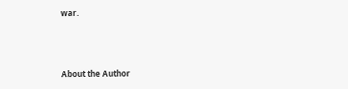war.



About the Author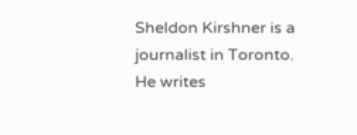Sheldon Kirshner is a journalist in Toronto. He writes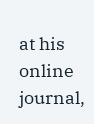at his online journal,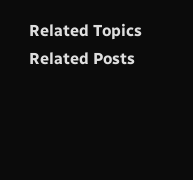Related Topics
Related Posts